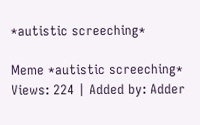*autistic screeching*

Meme *autistic screeching*
Views: 224 | Added by: Adder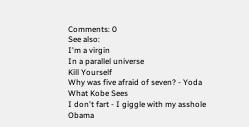Comments: 0
See also:
I'm a virgin
In a parallel universe
Kill Yourself
Why was five afraid of seven? - Yoda
What Kobe Sees
I don't fart - I giggle with my asshole
Obama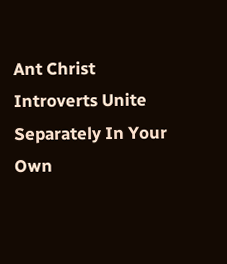Ant Christ
Introverts Unite Separately In Your Own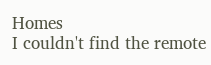Homes
I couldn't find the remote